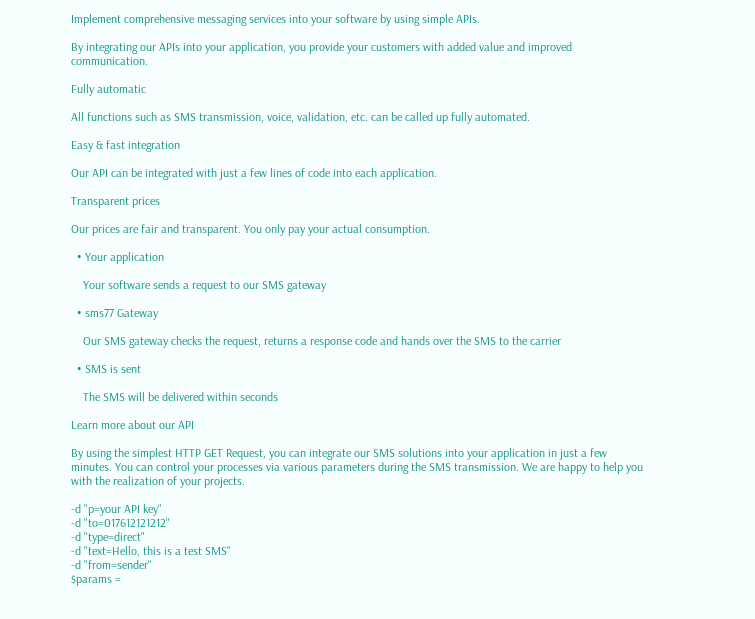Implement comprehensive messaging services into your software by using simple APIs.

By integrating our APIs into your application, you provide your customers with added value and improved communication.

Fully automatic

All functions such as SMS transmission, voice, validation, etc. can be called up fully automated.

Easy & fast integration

Our API can be integrated with just a few lines of code into each application.

Transparent prices

Our prices are fair and transparent. You only pay your actual consumption.

  • Your application

    Your software sends a request to our SMS gateway

  • sms77 Gateway

    Our SMS gateway checks the request, returns a response code and hands over the SMS to the carrier

  • SMS is sent

    The SMS will be delivered within seconds

Learn more about our API

By using the simplest HTTP GET Request, you can integrate our SMS solutions into your application in just a few minutes. You can control your processes via various parameters during the SMS transmission. We are happy to help you with the realization of your projects.

-d "p=your API key"
-d "to=017612121212"
-d "type=direct"
-d "text=Hello, this is a test SMS"
-d "from=sender"
$params =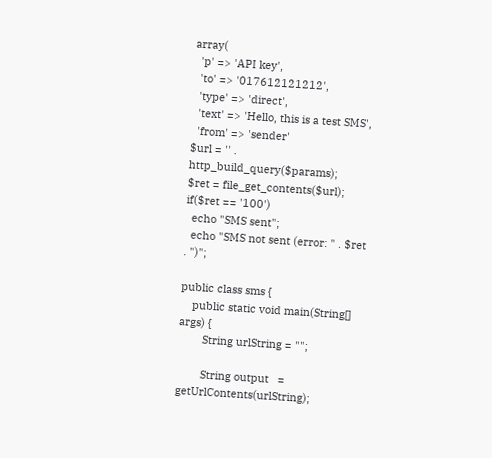array(
  'p' => 'API key',
  'to' => '017612121212',
  'type' => 'direct',
  'text' => 'Hello, this is a test SMS',
  'from' => 'sender'
$url = '' . http_build_query($params);
$ret = file_get_contents($url);
if($ret == '100')
  echo "SMS sent";
  echo "SMS not sent (error: " . $ret . ")";

public class sms {
    public static void main(String[] args) {
        String urlString = "";

        String output   = getUrlContents(urlString);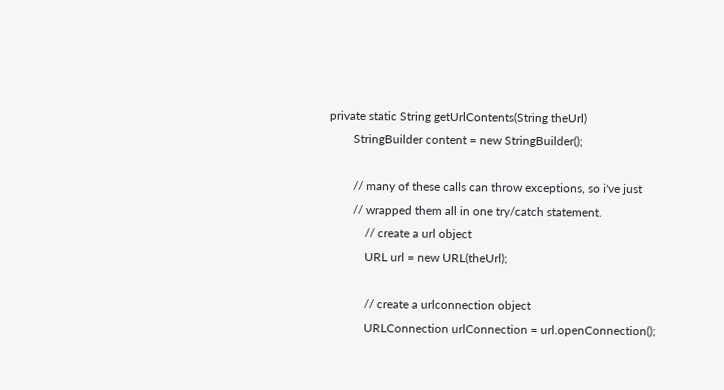private static String getUrlContents(String theUrl)
        StringBuilder content = new StringBuilder();

        // many of these calls can throw exceptions, so i've just
        // wrapped them all in one try/catch statement.
            // create a url object
            URL url = new URL(theUrl);

            // create a urlconnection object
            URLConnection urlConnection = url.openConnection();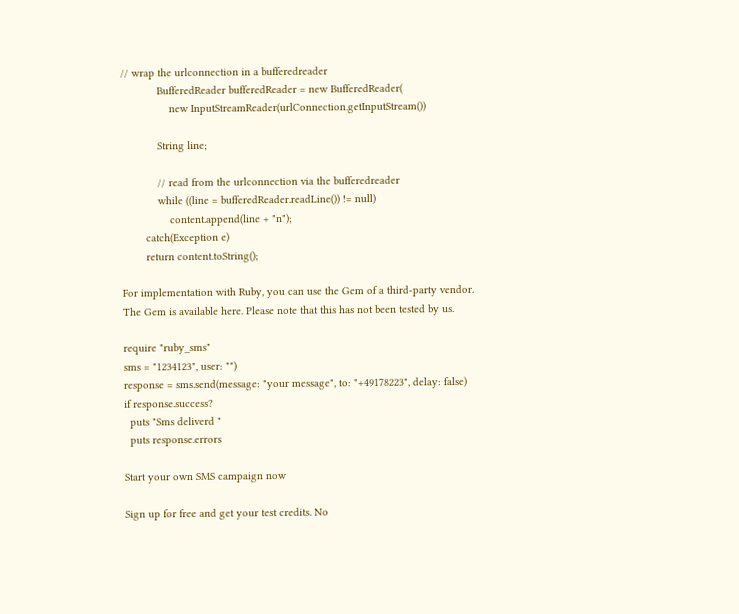// wrap the urlconnection in a bufferedreader
            BufferedReader bufferedReader = new BufferedReader(
                new InputStreamReader(urlConnection.getInputStream())

            String line;

            // read from the urlconnection via the bufferedreader
            while ((line = bufferedReader.readLine()) != null)
                content.append(line + "n");
        catch(Exception e)
        return content.toString();

For implementation with Ruby, you can use the Gem of a third-party vendor. The Gem is available here. Please note that this has not been tested by us.

require "ruby_sms"
sms = "1234123", user: "")
response = sms.send(message: "your message", to: "+49178223", delay: false)
if response.success?
  puts "Sms deliverd "
  puts response.errors

Start your own SMS campaign now

Sign up for free and get your test credits. No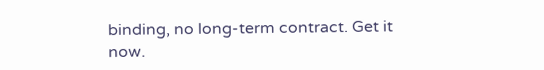binding, no long-term contract. Get it now.